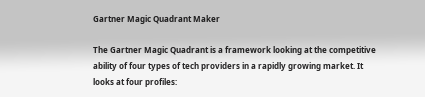Gartner Magic Quadrant Maker

The Gartner Magic Quadrant is a framework looking at the competitive ability of four types of tech providers in a rapidly growing market. It looks at four profiles: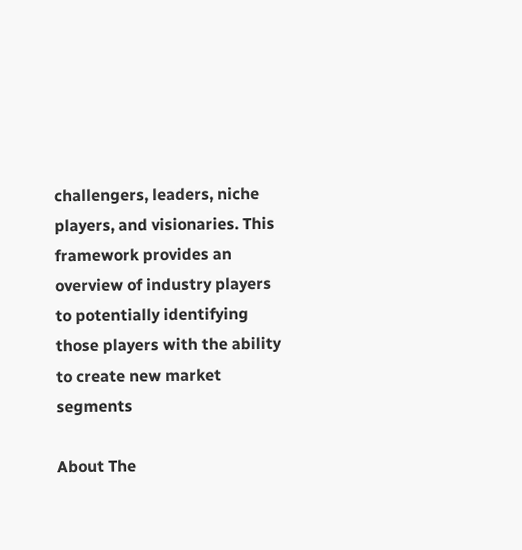challengers, leaders, niche players, and visionaries. This framework provides an overview of industry players to potentially identifying those players with the ability to create new market segments

About The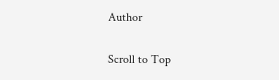Author

Scroll to Top